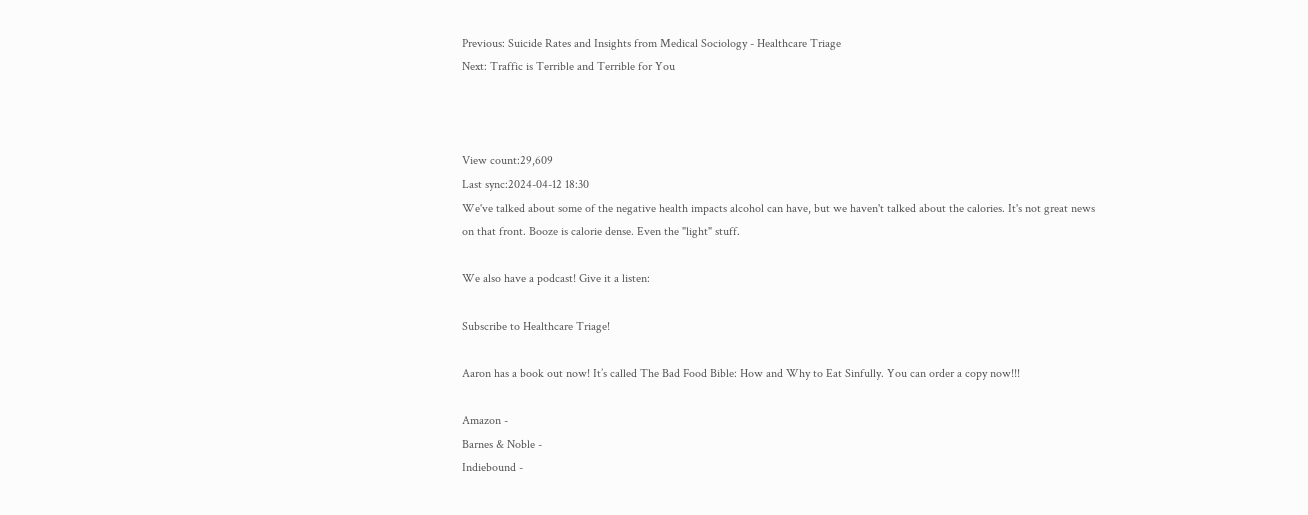Previous: Suicide Rates and Insights from Medical Sociology - Healthcare Triage
Next: Traffic is Terrible and Terrible for You



View count:29,609
Last sync:2024-04-12 18:30
We've talked about some of the negative health impacts alcohol can have, but we haven't talked about the calories. It's not great news on that front. Booze is calorie dense. Even the "light" stuff.

We also have a podcast! Give it a listen:

Subscribe to Healthcare Triage!

Aaron has a book out now! It’s called The Bad Food Bible: How and Why to Eat Sinfully. You can order a copy now!!!

Amazon -
Barnes & Noble -
Indiebound -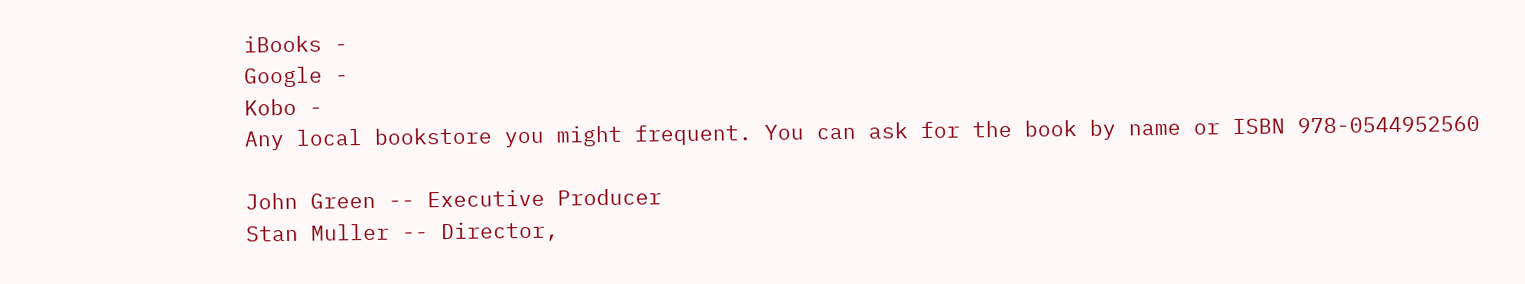iBooks -
Google -
Kobo -
Any local bookstore you might frequent. You can ask for the book by name or ISBN 978-0544952560

John Green -- Executive Producer
Stan Muller -- Director,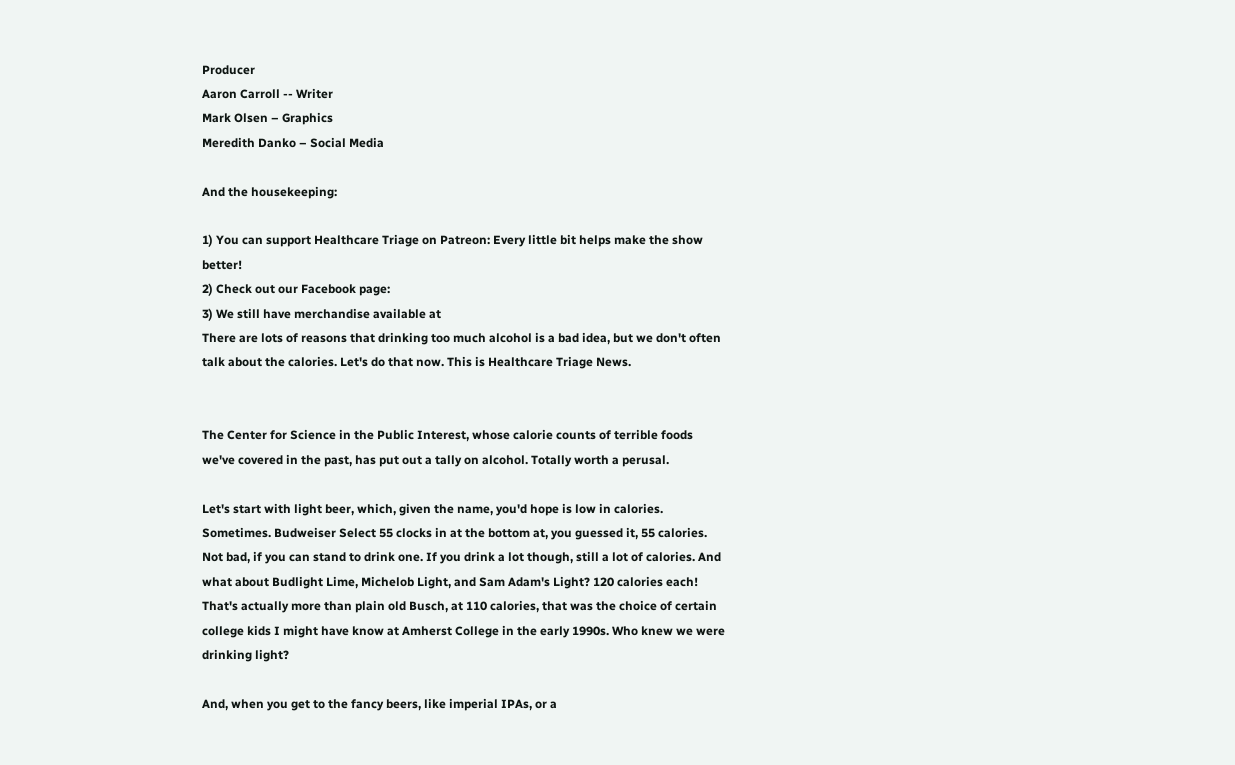Producer
Aaron Carroll -- Writer
Mark Olsen – Graphics
Meredith Danko – Social Media

And the housekeeping:

1) You can support Healthcare Triage on Patreon: Every little bit helps make the show better!
2) Check out our Facebook page:
3) We still have merchandise available at
There are lots of reasons that drinking too much alcohol is a bad idea, but we don't often talk about the calories. Let's do that now. This is Healthcare Triage News.


The Center for Science in the Public Interest, whose calorie counts of terrible foods we've covered in the past, has put out a tally on alcohol. Totally worth a perusal.

Let's start with light beer, which, given the name, you'd hope is low in calories. Sometimes. Budweiser Select 55 clocks in at the bottom at, you guessed it, 55 calories. Not bad, if you can stand to drink one. If you drink a lot though, still a lot of calories. And what about Budlight Lime, Michelob Light, and Sam Adam's Light? 120 calories each! That's actually more than plain old Busch, at 110 calories, that was the choice of certain college kids I might have know at Amherst College in the early 1990s. Who knew we were drinking light?

And, when you get to the fancy beers, like imperial IPAs, or a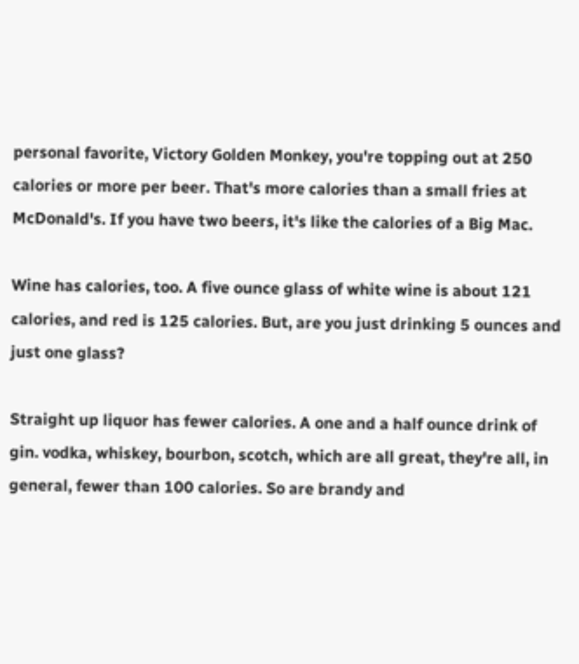personal favorite, Victory Golden Monkey, you're topping out at 250 calories or more per beer. That's more calories than a small fries at McDonald's. If you have two beers, it's like the calories of a Big Mac.

Wine has calories, too. A five ounce glass of white wine is about 121 calories, and red is 125 calories. But, are you just drinking 5 ounces and just one glass?

Straight up liquor has fewer calories. A one and a half ounce drink of gin. vodka, whiskey, bourbon, scotch, which are all great, they're all, in general, fewer than 100 calories. So are brandy and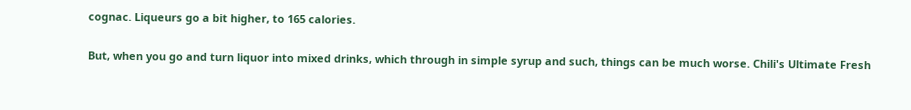cognac. Liqueurs go a bit higher, to 165 calories.

But, when you go and turn liquor into mixed drinks, which through in simple syrup and such, things can be much worse. Chili's Ultimate Fresh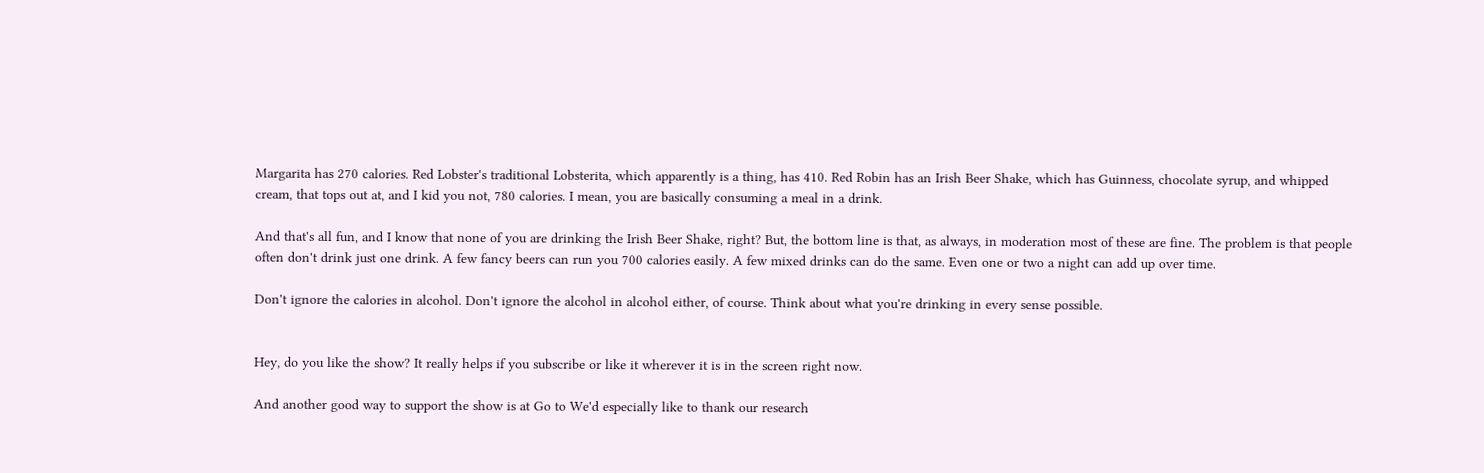Margarita has 270 calories. Red Lobster's traditional Lobsterita, which apparently is a thing, has 410. Red Robin has an Irish Beer Shake, which has Guinness, chocolate syrup, and whipped cream, that tops out at, and I kid you not, 780 calories. I mean, you are basically consuming a meal in a drink.

And that's all fun, and I know that none of you are drinking the Irish Beer Shake, right? But, the bottom line is that, as always, in moderation most of these are fine. The problem is that people often don't drink just one drink. A few fancy beers can run you 700 calories easily. A few mixed drinks can do the same. Even one or two a night can add up over time.

Don't ignore the calories in alcohol. Don't ignore the alcohol in alcohol either, of course. Think about what you're drinking in every sense possible.


Hey, do you like the show? It really helps if you subscribe or like it wherever it is in the screen right now.

And another good way to support the show is at Go to We'd especially like to thank our research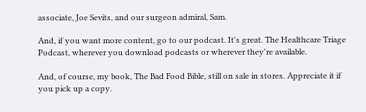associate, Joe Sevits, and our surgeon admiral, Sam.

And, if you want more content, go to our podcast. It's great. The Healthcare Triage Podcast, wherever you download podcasts or wherever they're available.

And, of course, my book, The Bad Food Bible, still on sale in stores. Appreciate it if you pick up a copy.